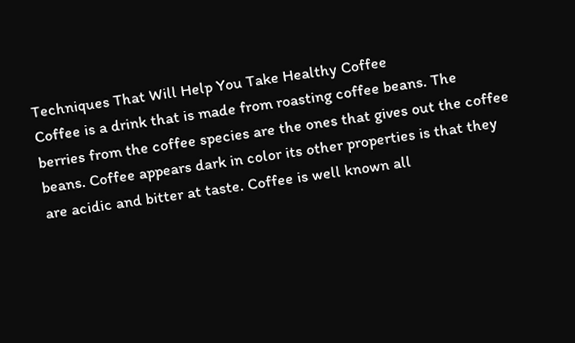Techniques That Will Help You Take Healthy Coffee
Coffee is a drink that is made from roasting coffee beans. The berries from the coffee species are the ones that gives out the coffee beans. Coffee appears dark in color its other properties is that they are acidic and bitter at taste. Coffee is well known all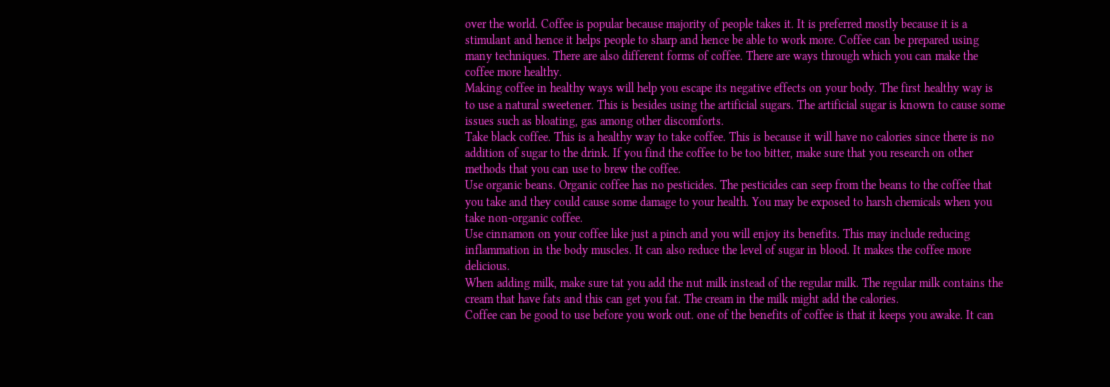over the world. Coffee is popular because majority of people takes it. It is preferred mostly because it is a stimulant and hence it helps people to sharp and hence be able to work more. Coffee can be prepared using many techniques. There are also different forms of coffee. There are ways through which you can make the coffee more healthy.
Making coffee in healthy ways will help you escape its negative effects on your body. The first healthy way is to use a natural sweetener. This is besides using the artificial sugars. The artificial sugar is known to cause some issues such as bloating, gas among other discomforts.
Take black coffee. This is a healthy way to take coffee. This is because it will have no calories since there is no addition of sugar to the drink. If you find the coffee to be too bitter, make sure that you research on other methods that you can use to brew the coffee.
Use organic beans. Organic coffee has no pesticides. The pesticides can seep from the beans to the coffee that you take and they could cause some damage to your health. You may be exposed to harsh chemicals when you take non-organic coffee.
Use cinnamon on your coffee like just a pinch and you will enjoy its benefits. This may include reducing inflammation in the body muscles. It can also reduce the level of sugar in blood. It makes the coffee more delicious.
When adding milk, make sure tat you add the nut milk instead of the regular milk. The regular milk contains the cream that have fats and this can get you fat. The cream in the milk might add the calories.
Coffee can be good to use before you work out. one of the benefits of coffee is that it keeps you awake. It can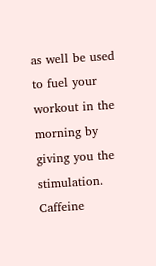as well be used to fuel your workout in the morning by giving you the stimulation. Caffeine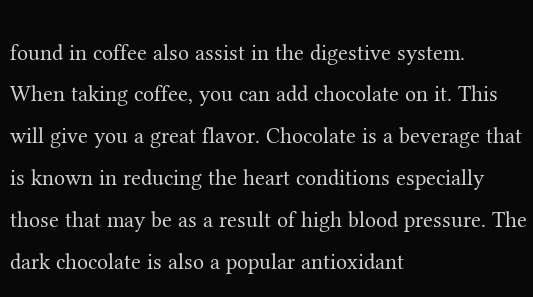found in coffee also assist in the digestive system.
When taking coffee, you can add chocolate on it. This will give you a great flavor. Chocolate is a beverage that is known in reducing the heart conditions especially those that may be as a result of high blood pressure. The dark chocolate is also a popular antioxidant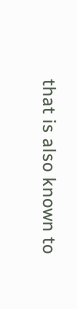that is also known to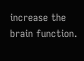increase the brain function.